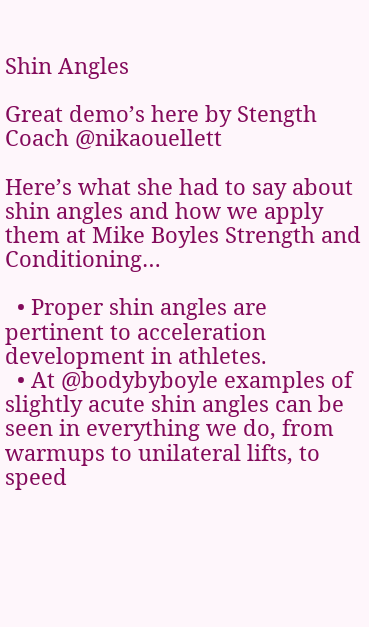Shin Angles

Great demo’s here by Stength Coach @nikaouellett

Here’s what she had to say about shin angles and how we apply them at Mike Boyles Strength and Conditioning…

  • Proper shin angles are pertinent to acceleration development in athletes.
  • At @bodybyboyle examples of slightly acute shin angles can be seen in everything we do, from warmups to unilateral lifts, to speed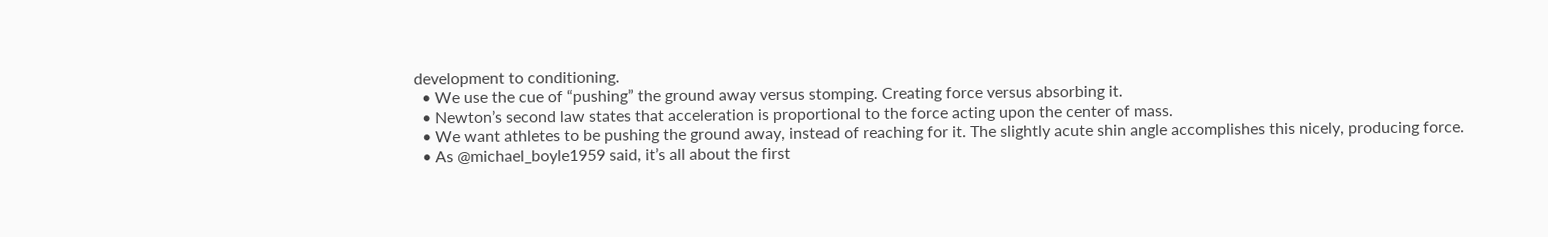development to conditioning.
  • We use the cue of “pushing” the ground away versus stomping. Creating force versus absorbing it.
  • Newton’s second law states that acceleration is proportional to the force acting upon the center of mass.
  • We want athletes to be pushing the ground away, instead of reaching for it. The slightly acute shin angle accomplishes this nicely, producing force.
  • As @michael_boyle1959 said, it’s all about the first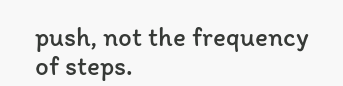push, not the frequency of steps.